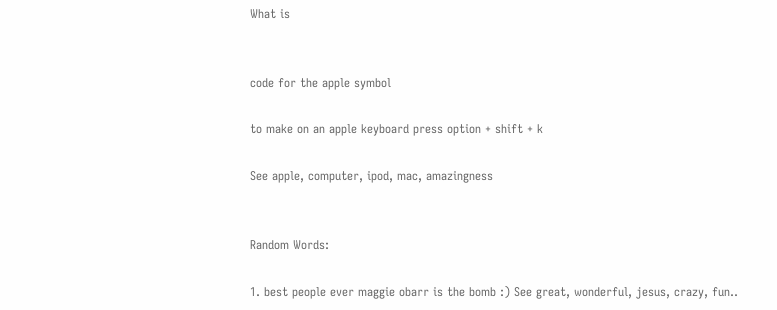What is


code for the apple symbol

to make on an apple keyboard press option + shift + k

See apple, computer, ipod, mac, amazingness


Random Words:

1. best people ever maggie obarr is the bomb :) See great, wonderful, jesus, crazy, fun..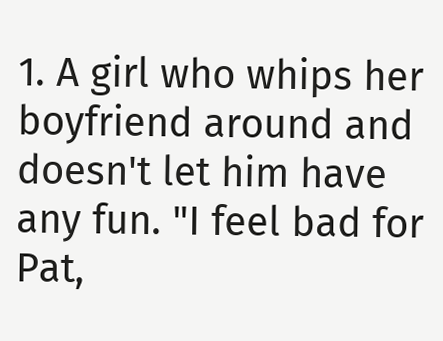1. A girl who whips her boyfriend around and doesn't let him have any fun. "I feel bad for Pat,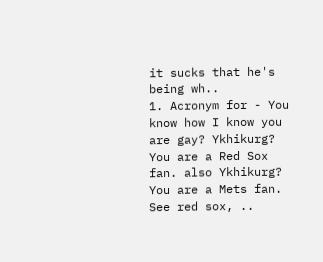it sucks that he's being wh..
1. Acronym for - You know how I know you are gay? Ykhikurg? You are a Red Sox fan. also Ykhikurg? You are a Mets fan. See red sox, ..